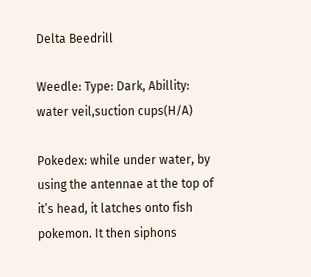Delta Beedrill

Weedle: Type: Dark, Abillity: water veil,suction cups(H/A)

Pokedex: while under water, by using the antennae at the top of it’s head, it latches onto fish pokemon. It then siphons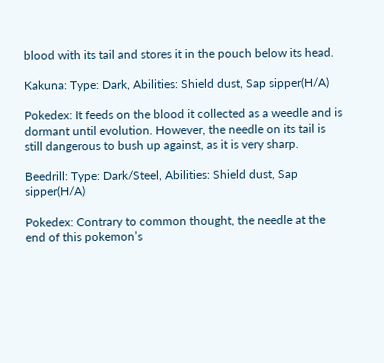blood with its tail and stores it in the pouch below its head.

Kakuna: Type: Dark, Abilities: Shield dust, Sap sipper(H/A)

Pokedex: It feeds on the blood it collected as a weedle and is dormant until evolution. However, the needle on its tail is still dangerous to bush up against, as it is very sharp.

Beedrill: Type: Dark/Steel, Abilities: Shield dust, Sap sipper(H/A)

Pokedex: Contrary to common thought, the needle at the end of this pokemon’s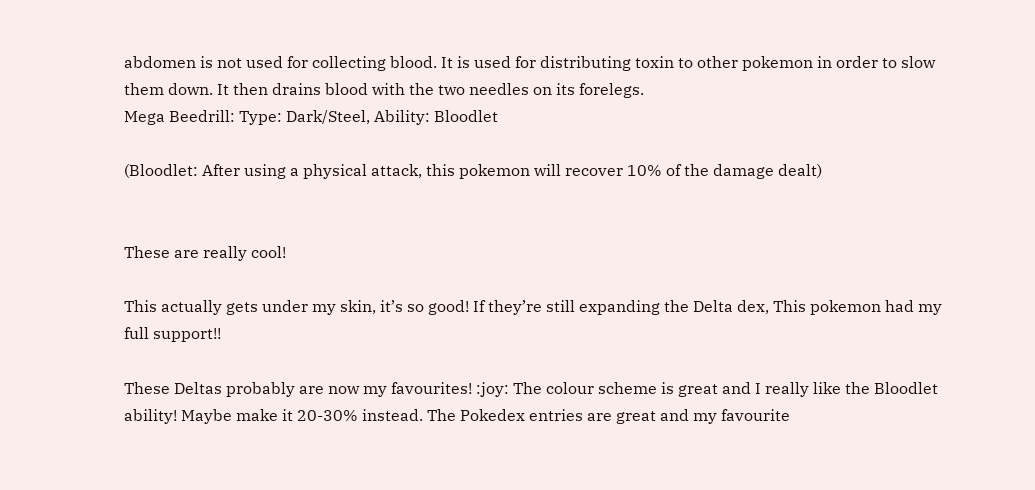abdomen is not used for collecting blood. It is used for distributing toxin to other pokemon in order to slow them down. It then drains blood with the two needles on its forelegs.
Mega Beedrill: Type: Dark/Steel, Ability: Bloodlet

(Bloodlet: After using a physical attack, this pokemon will recover 10% of the damage dealt)


These are really cool!

This actually gets under my skin, it’s so good! If they’re still expanding the Delta dex, This pokemon had my full support!!

These Deltas probably are now my favourites! :joy: The colour scheme is great and I really like the Bloodlet ability! Maybe make it 20-30% instead. The Pokedex entries are great and my favourite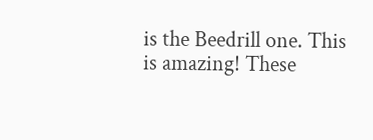is the Beedrill one. This is amazing! These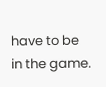have to be in the game.